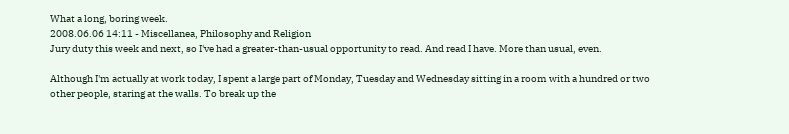What a long, boring week.
2008.06.06 14:11 - Miscellanea, Philosophy and Religion
Jury duty this week and next, so I've had a greater-than-usual opportunity to read. And read I have. More than usual, even.

Although I'm actually at work today, I spent a large part of Monday, Tuesday and Wednesday sitting in a room with a hundred or two other people, staring at the walls. To break up the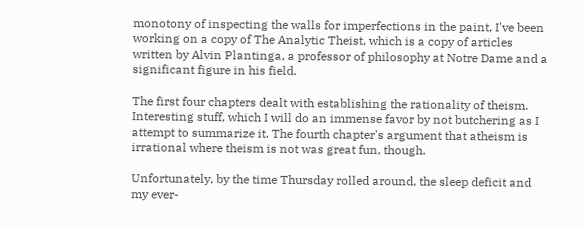monotony of inspecting the walls for imperfections in the paint, I've been working on a copy of The Analytic Theist, which is a copy of articles written by Alvin Plantinga, a professor of philosophy at Notre Dame and a significant figure in his field.

The first four chapters dealt with establishing the rationality of theism. Interesting stuff, which I will do an immense favor by not butchering as I attempt to summarize it. The fourth chapter's argument that atheism is irrational where theism is not was great fun, though.

Unfortunately, by the time Thursday rolled around, the sleep deficit and my ever-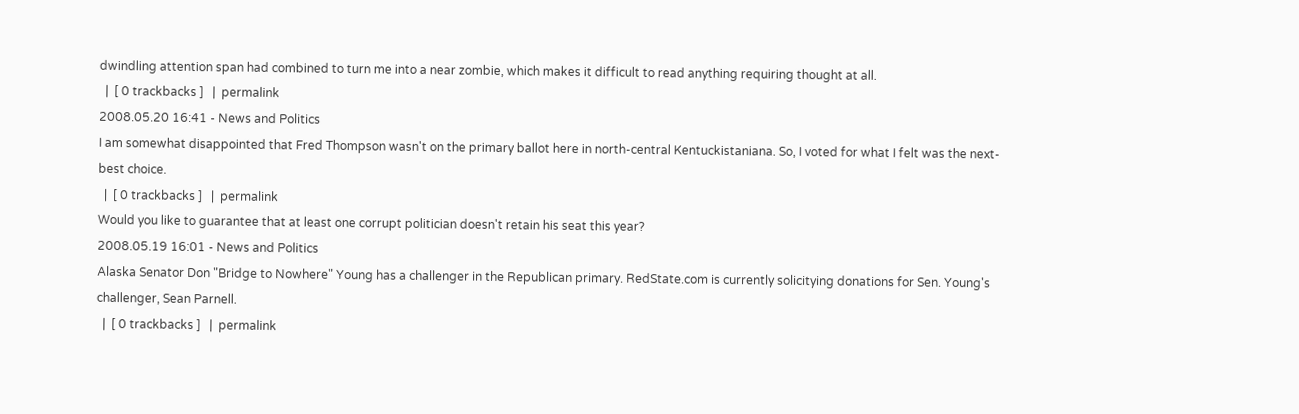dwindling attention span had combined to turn me into a near zombie, which makes it difficult to read anything requiring thought at all.
  |  [ 0 trackbacks ]   |  permalink
2008.05.20 16:41 - News and Politics
I am somewhat disappointed that Fred Thompson wasn't on the primary ballot here in north-central Kentuckistaniana. So, I voted for what I felt was the next-best choice.
  |  [ 0 trackbacks ]   |  permalink
Would you like to guarantee that at least one corrupt politician doesn't retain his seat this year?
2008.05.19 16:01 - News and Politics
Alaska Senator Don "Bridge to Nowhere" Young has a challenger in the Republican primary. RedState.com is currently solicitying donations for Sen. Young's challenger, Sean Parnell.
  |  [ 0 trackbacks ]   |  permalink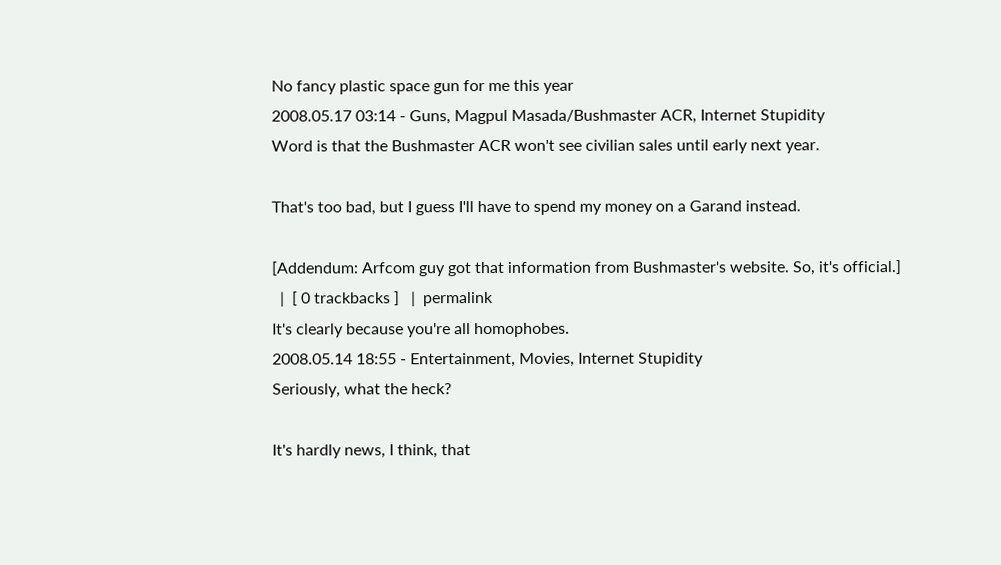No fancy plastic space gun for me this year
2008.05.17 03:14 - Guns, Magpul Masada/Bushmaster ACR, Internet Stupidity
Word is that the Bushmaster ACR won't see civilian sales until early next year.

That's too bad, but I guess I'll have to spend my money on a Garand instead.

[Addendum: Arfcom guy got that information from Bushmaster's website. So, it's official.]
  |  [ 0 trackbacks ]   |  permalink
It's clearly because you're all homophobes.
2008.05.14 18:55 - Entertainment, Movies, Internet Stupidity
Seriously, what the heck?

It's hardly news, I think, that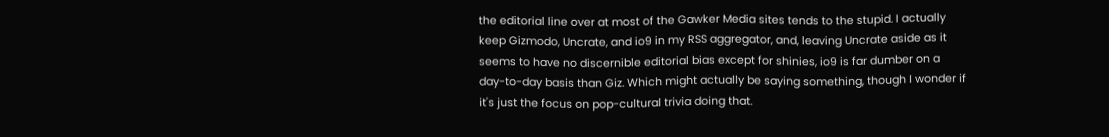the editorial line over at most of the Gawker Media sites tends to the stupid. I actually keep Gizmodo, Uncrate, and io9 in my RSS aggregator, and, leaving Uncrate aside as it seems to have no discernible editorial bias except for shinies, io9 is far dumber on a day-to-day basis than Giz. Which might actually be saying something, though I wonder if it's just the focus on pop-cultural trivia doing that.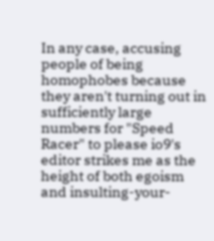In any case, accusing people of being homophobes because they aren't turning out in sufficiently large numbers for "Speed Racer" to please io9's editor strikes me as the height of both egoism and insulting-your-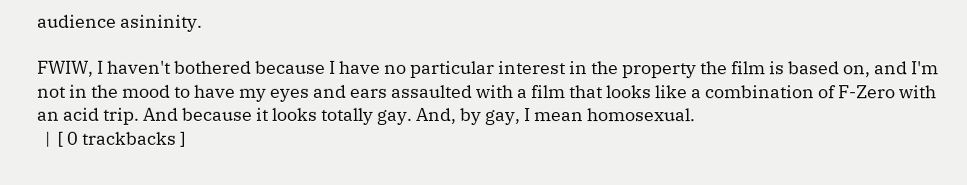audience asininity.

FWIW, I haven't bothered because I have no particular interest in the property the film is based on, and I'm not in the mood to have my eyes and ears assaulted with a film that looks like a combination of F-Zero with an acid trip. And because it looks totally gay. And, by gay, I mean homosexual.
  |  [ 0 trackbacks ]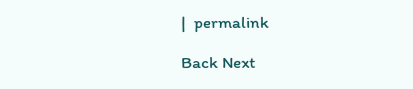|  permalink

Back Next